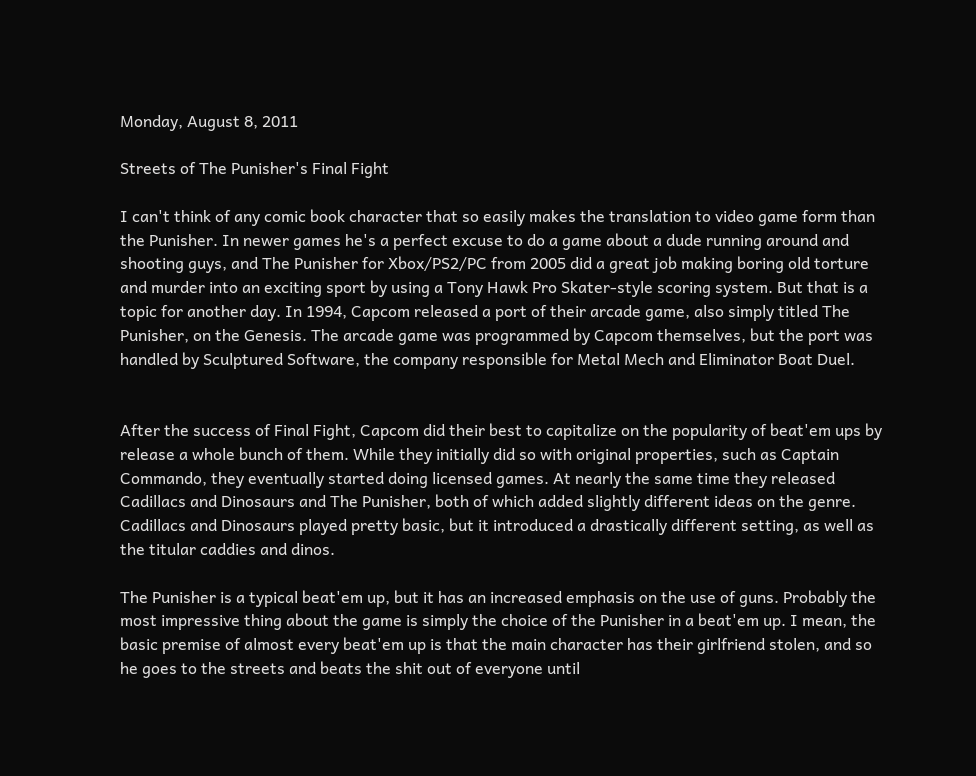Monday, August 8, 2011

Streets of The Punisher's Final Fight

I can't think of any comic book character that so easily makes the translation to video game form than the Punisher. In newer games he's a perfect excuse to do a game about a dude running around and shooting guys, and The Punisher for Xbox/PS2/PC from 2005 did a great job making boring old torture and murder into an exciting sport by using a Tony Hawk Pro Skater-style scoring system. But that is a topic for another day. In 1994, Capcom released a port of their arcade game, also simply titled The Punisher, on the Genesis. The arcade game was programmed by Capcom themselves, but the port was handled by Sculptured Software, the company responsible for Metal Mech and Eliminator Boat Duel.


After the success of Final Fight, Capcom did their best to capitalize on the popularity of beat'em ups by release a whole bunch of them. While they initially did so with original properties, such as Captain Commando, they eventually started doing licensed games. At nearly the same time they released Cadillacs and Dinosaurs and The Punisher, both of which added slightly different ideas on the genre. Cadillacs and Dinosaurs played pretty basic, but it introduced a drastically different setting, as well as the titular caddies and dinos.

The Punisher is a typical beat'em up, but it has an increased emphasis on the use of guns. Probably the most impressive thing about the game is simply the choice of the Punisher in a beat'em up. I mean, the basic premise of almost every beat'em up is that the main character has their girlfriend stolen, and so he goes to the streets and beats the shit out of everyone until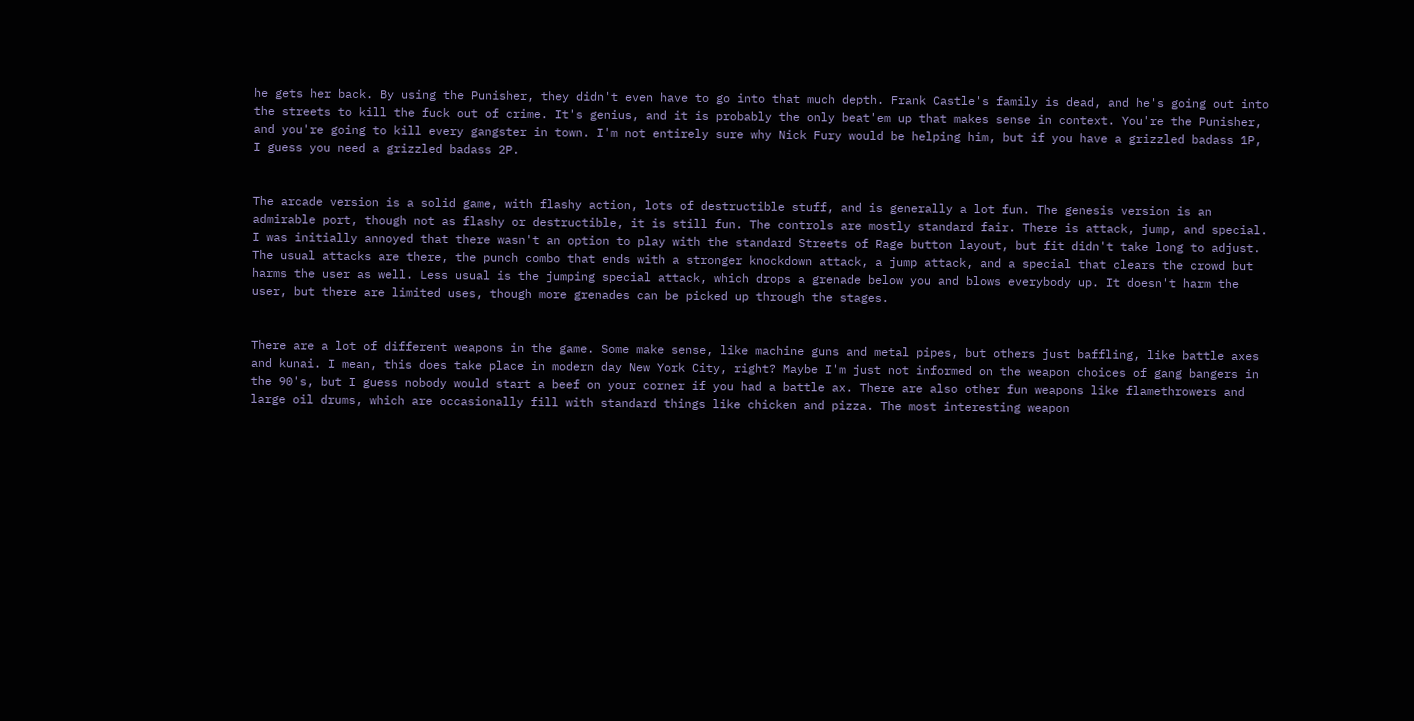he gets her back. By using the Punisher, they didn't even have to go into that much depth. Frank Castle's family is dead, and he's going out into the streets to kill the fuck out of crime. It's genius, and it is probably the only beat'em up that makes sense in context. You're the Punisher, and you're going to kill every gangster in town. I'm not entirely sure why Nick Fury would be helping him, but if you have a grizzled badass 1P, I guess you need a grizzled badass 2P.


The arcade version is a solid game, with flashy action, lots of destructible stuff, and is generally a lot fun. The genesis version is an admirable port, though not as flashy or destructible, it is still fun. The controls are mostly standard fair. There is attack, jump, and special. I was initially annoyed that there wasn't an option to play with the standard Streets of Rage button layout, but fit didn't take long to adjust. The usual attacks are there, the punch combo that ends with a stronger knockdown attack, a jump attack, and a special that clears the crowd but harms the user as well. Less usual is the jumping special attack, which drops a grenade below you and blows everybody up. It doesn't harm the user, but there are limited uses, though more grenades can be picked up through the stages.


There are a lot of different weapons in the game. Some make sense, like machine guns and metal pipes, but others just baffling, like battle axes and kunai. I mean, this does take place in modern day New York City, right? Maybe I'm just not informed on the weapon choices of gang bangers in the 90's, but I guess nobody would start a beef on your corner if you had a battle ax. There are also other fun weapons like flamethrowers and large oil drums, which are occasionally fill with standard things like chicken and pizza. The most interesting weapon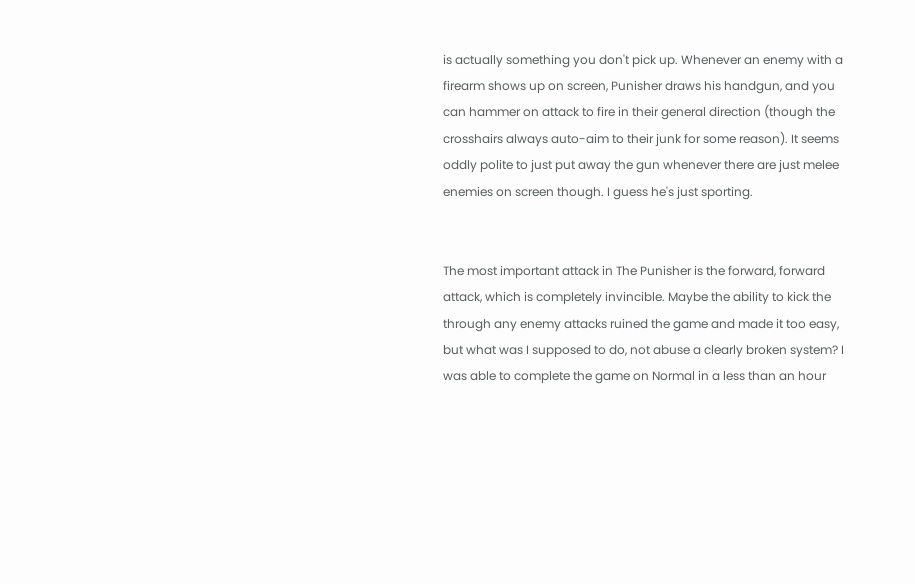is actually something you don't pick up. Whenever an enemy with a firearm shows up on screen, Punisher draws his handgun, and you can hammer on attack to fire in their general direction (though the crosshairs always auto-aim to their junk for some reason). It seems oddly polite to just put away the gun whenever there are just melee enemies on screen though. I guess he's just sporting.


The most important attack in The Punisher is the forward, forward attack, which is completely invincible. Maybe the ability to kick the through any enemy attacks ruined the game and made it too easy, but what was I supposed to do, not abuse a clearly broken system? I was able to complete the game on Normal in a less than an hour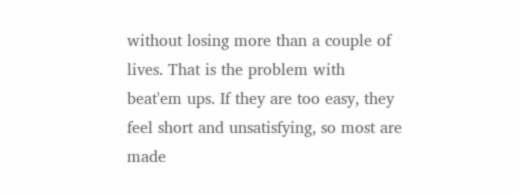without losing more than a couple of lives. That is the problem with beat'em ups. If they are too easy, they feel short and unsatisfying, so most are made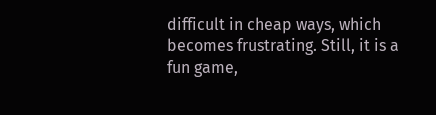difficult in cheap ways, which becomes frustrating. Still, it is a fun game,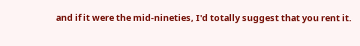and if it were the mid-nineties, I'd totally suggest that you rent it.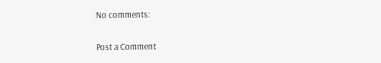No comments:

Post a Comment